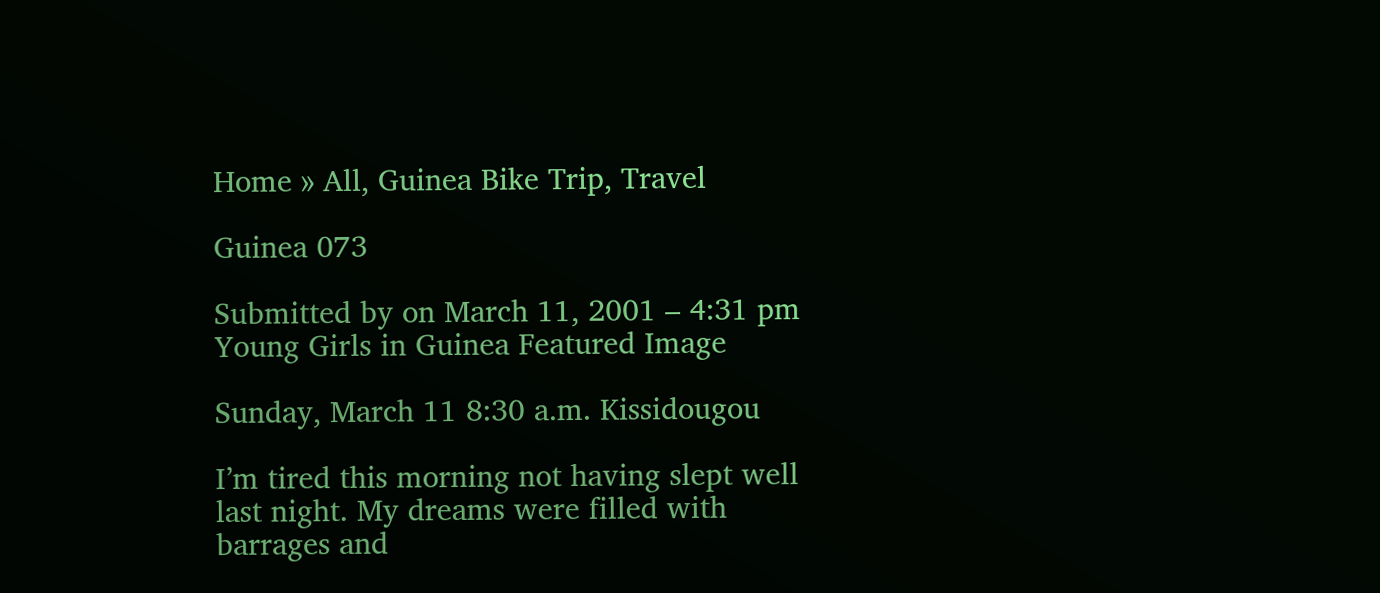Home » All, Guinea Bike Trip, Travel

Guinea 073

Submitted by on March 11, 2001 – 4:31 pm
Young Girls in Guinea Featured Image

Sunday, March 11 8:30 a.m. Kissidougou

I’m tired this morning not having slept well last night. My dreams were filled with barrages and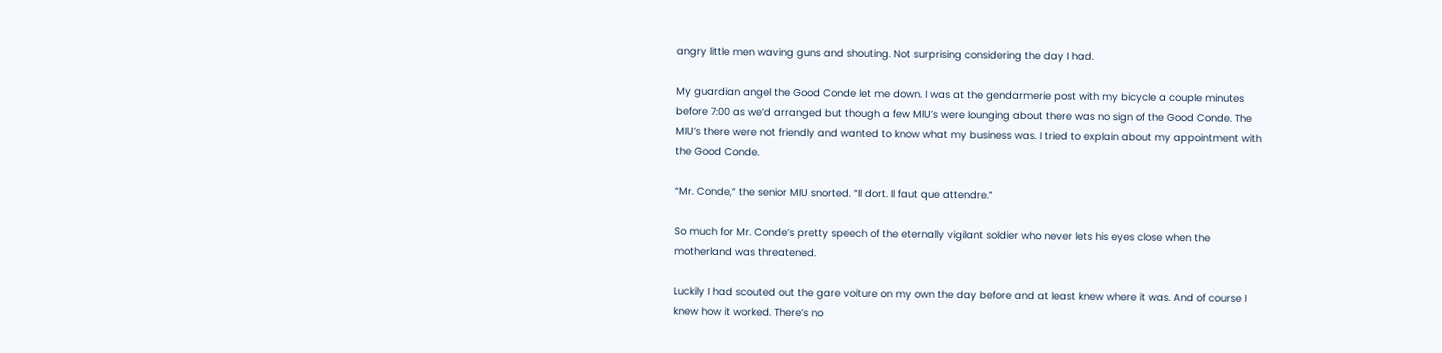angry little men waving guns and shouting. Not surprising considering the day I had.

My guardian angel the Good Conde let me down. I was at the gendarmerie post with my bicycle a couple minutes before 7:00 as we’d arranged but though a few MIU’s were lounging about there was no sign of the Good Conde. The MIU’s there were not friendly and wanted to know what my business was. I tried to explain about my appointment with the Good Conde.

“Mr. Conde,” the senior MIU snorted. “Il dort. Il faut que attendre.”

So much for Mr. Conde’s pretty speech of the eternally vigilant soldier who never lets his eyes close when the motherland was threatened.

Luckily I had scouted out the gare voiture on my own the day before and at least knew where it was. And of course I knew how it worked. There’s no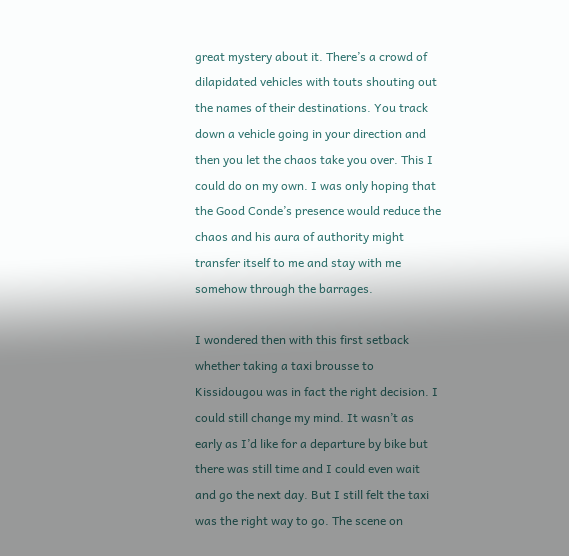great mystery about it. There’s a crowd of dilapidated vehicles with touts shouting out the names of their destinations. You track down a vehicle going in your direction and then you let the chaos take you over. This I could do on my own. I was only hoping that the Good Conde’s presence would reduce the chaos and his aura of authority might transfer itself to me and stay with me somehow through the barrages.

I wondered then with this first setback whether taking a taxi brousse to Kissidougou was in fact the right decision. I could still change my mind. It wasn’t as early as I’d like for a departure by bike but there was still time and I could even wait and go the next day. But I still felt the taxi was the right way to go. The scene on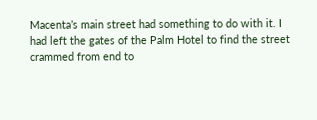Macenta’s main street had something to do with it. I had left the gates of the Palm Hotel to find the street crammed from end to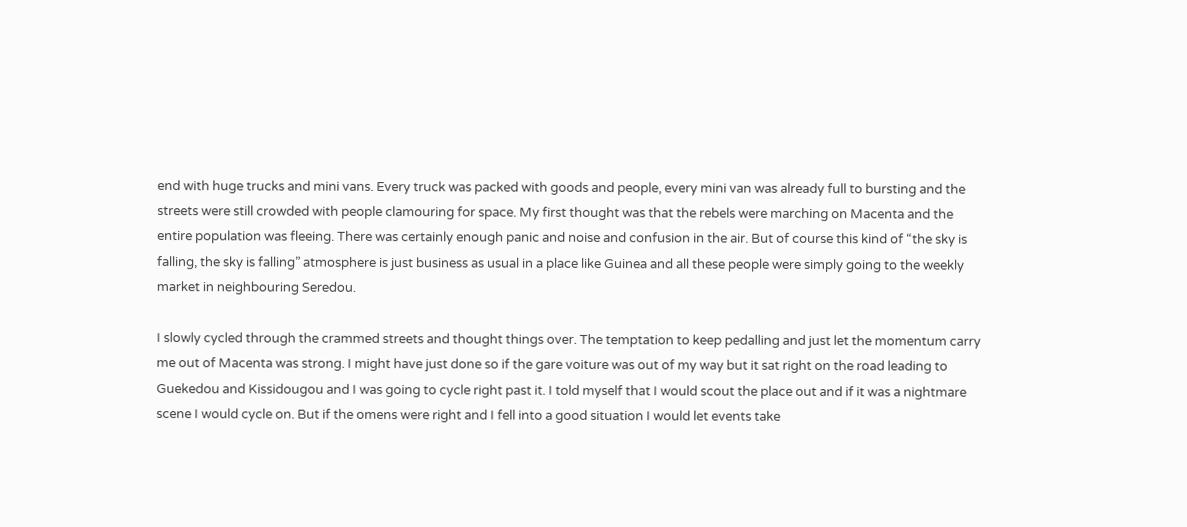end with huge trucks and mini vans. Every truck was packed with goods and people, every mini van was already full to bursting and the streets were still crowded with people clamouring for space. My first thought was that the rebels were marching on Macenta and the entire population was fleeing. There was certainly enough panic and noise and confusion in the air. But of course this kind of “the sky is falling, the sky is falling” atmosphere is just business as usual in a place like Guinea and all these people were simply going to the weekly market in neighbouring Seredou.

I slowly cycled through the crammed streets and thought things over. The temptation to keep pedalling and just let the momentum carry me out of Macenta was strong. I might have just done so if the gare voiture was out of my way but it sat right on the road leading to Guekedou and Kissidougou and I was going to cycle right past it. I told myself that I would scout the place out and if it was a nightmare scene I would cycle on. But if the omens were right and I fell into a good situation I would let events take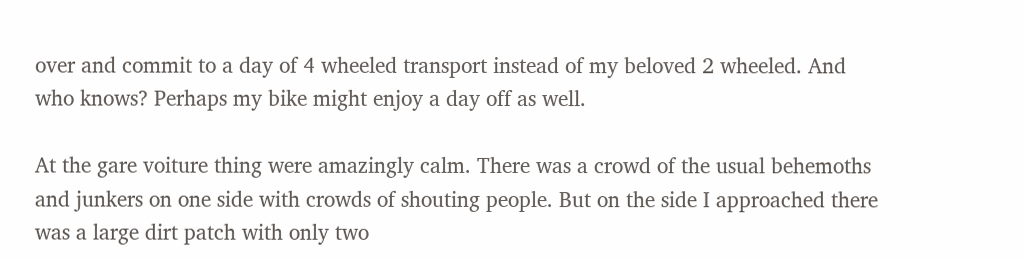over and commit to a day of 4 wheeled transport instead of my beloved 2 wheeled. And who knows? Perhaps my bike might enjoy a day off as well.

At the gare voiture thing were amazingly calm. There was a crowd of the usual behemoths and junkers on one side with crowds of shouting people. But on the side I approached there was a large dirt patch with only two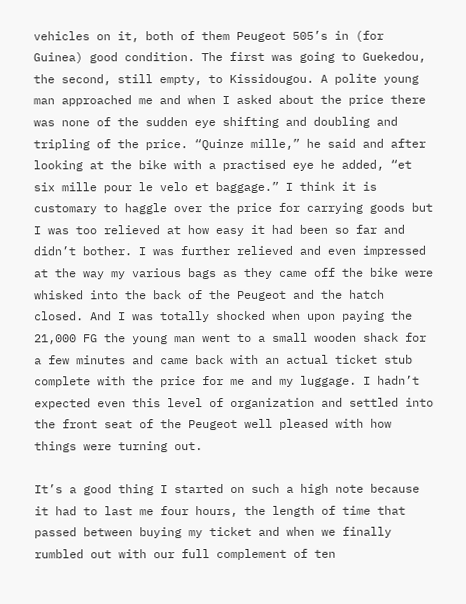vehicles on it, both of them Peugeot 505’s in (for Guinea) good condition. The first was going to Guekedou, the second, still empty, to Kissidougou. A polite young man approached me and when I asked about the price there was none of the sudden eye shifting and doubling and tripling of the price. “Quinze mille,” he said and after looking at the bike with a practised eye he added, “et six mille pour le velo et baggage.” I think it is customary to haggle over the price for carrying goods but I was too relieved at how easy it had been so far and didn’t bother. I was further relieved and even impressed at the way my various bags as they came off the bike were whisked into the back of the Peugeot and the hatch closed. And I was totally shocked when upon paying the 21,000 FG the young man went to a small wooden shack for a few minutes and came back with an actual ticket stub complete with the price for me and my luggage. I hadn’t expected even this level of organization and settled into the front seat of the Peugeot well pleased with how things were turning out.

It’s a good thing I started on such a high note because it had to last me four hours, the length of time that passed between buying my ticket and when we finally rumbled out with our full complement of ten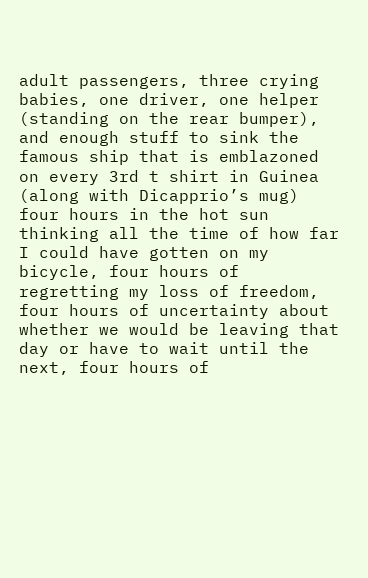adult passengers, three crying babies, one driver, one helper (standing on the rear bumper), and enough stuff to sink the famous ship that is emblazoned on every 3rd t shirt in Guinea (along with Dicapprio’s mug) four hours in the hot sun thinking all the time of how far I could have gotten on my bicycle, four hours of regretting my loss of freedom, four hours of uncertainty about whether we would be leaving that day or have to wait until the next, four hours of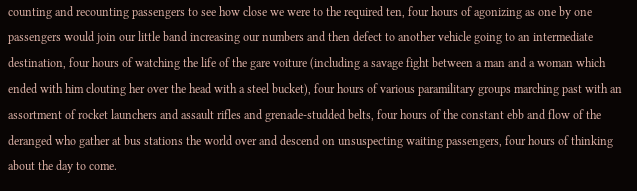counting and recounting passengers to see how close we were to the required ten, four hours of agonizing as one by one passengers would join our little band increasing our numbers and then defect to another vehicle going to an intermediate destination, four hours of watching the life of the gare voiture (including a savage fight between a man and a woman which ended with him clouting her over the head with a steel bucket), four hours of various paramilitary groups marching past with an assortment of rocket launchers and assault rifles and grenade-studded belts, four hours of the constant ebb and flow of the deranged who gather at bus stations the world over and descend on unsuspecting waiting passengers, four hours of thinking about the day to come.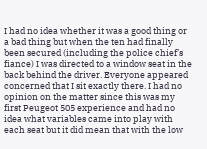I had no idea whether it was a good thing or a bad thing but when the ten had finally been secured (including the police chief’s fiance) I was directed to a window seat in the back behind the driver. Everyone appeared concerned that I sit exactly there. I had no opinion on the matter since this was my first Peugeot 505 experience and had no idea what variables came into play with each seat but it did mean that with the low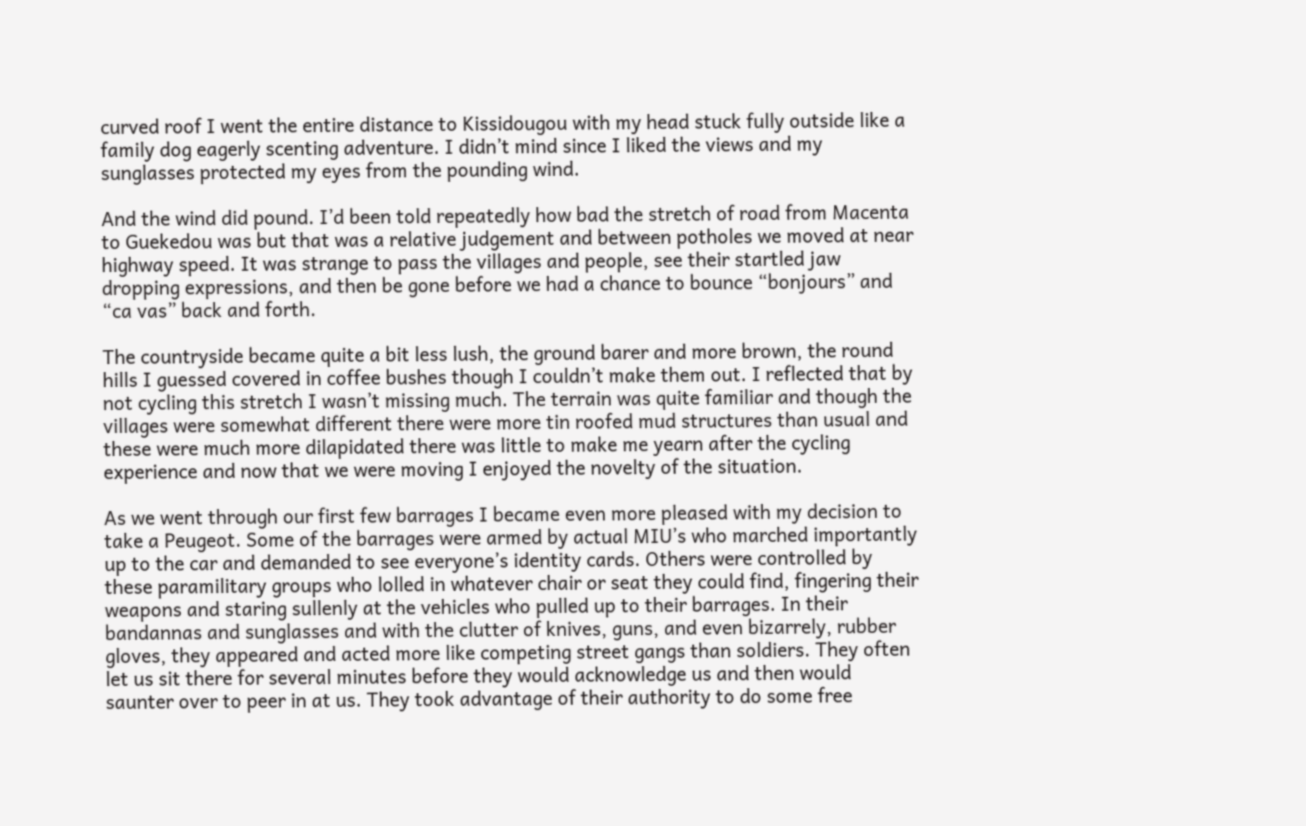curved roof I went the entire distance to Kissidougou with my head stuck fully outside like a family dog eagerly scenting adventure. I didn’t mind since I liked the views and my sunglasses protected my eyes from the pounding wind.

And the wind did pound. I’d been told repeatedly how bad the stretch of road from Macenta to Guekedou was but that was a relative judgement and between potholes we moved at near highway speed. It was strange to pass the villages and people, see their startled jaw dropping expressions, and then be gone before we had a chance to bounce “bonjours” and “ca vas” back and forth.

The countryside became quite a bit less lush, the ground barer and more brown, the round hills I guessed covered in coffee bushes though I couldn’t make them out. I reflected that by not cycling this stretch I wasn’t missing much. The terrain was quite familiar and though the villages were somewhat different there were more tin roofed mud structures than usual and these were much more dilapidated there was little to make me yearn after the cycling experience and now that we were moving I enjoyed the novelty of the situation.

As we went through our first few barrages I became even more pleased with my decision to take a Peugeot. Some of the barrages were armed by actual MIU’s who marched importantly up to the car and demanded to see everyone’s identity cards. Others were controlled by these paramilitary groups who lolled in whatever chair or seat they could find, fingering their weapons and staring sullenly at the vehicles who pulled up to their barrages. In their bandannas and sunglasses and with the clutter of knives, guns, and even bizarrely, rubber gloves, they appeared and acted more like competing street gangs than soldiers. They often let us sit there for several minutes before they would acknowledge us and then would saunter over to peer in at us. They took advantage of their authority to do some free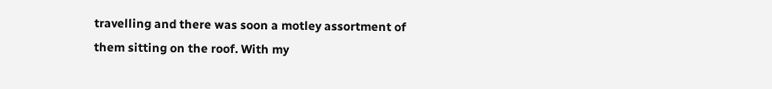travelling and there was soon a motley assortment of them sitting on the roof. With my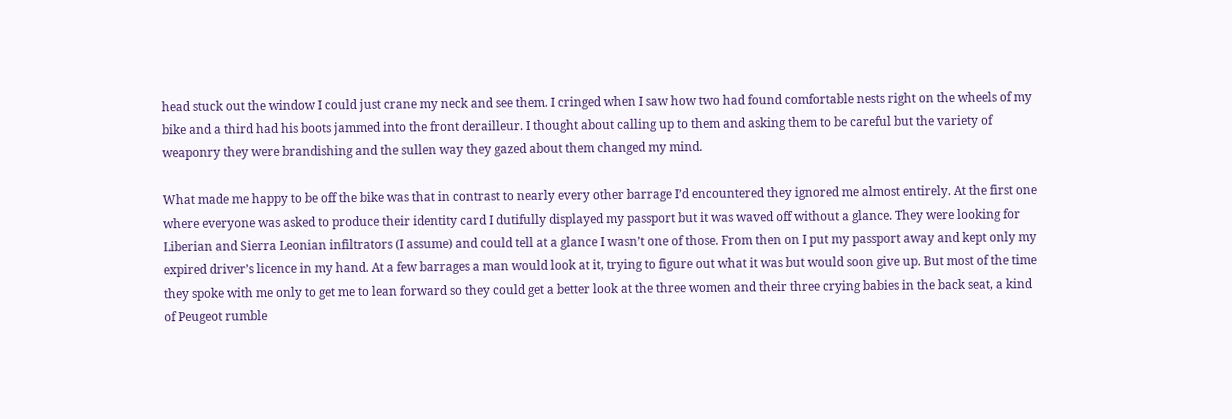head stuck out the window I could just crane my neck and see them. I cringed when I saw how two had found comfortable nests right on the wheels of my bike and a third had his boots jammed into the front derailleur. I thought about calling up to them and asking them to be careful but the variety of weaponry they were brandishing and the sullen way they gazed about them changed my mind.

What made me happy to be off the bike was that in contrast to nearly every other barrage I’d encountered they ignored me almost entirely. At the first one where everyone was asked to produce their identity card I dutifully displayed my passport but it was waved off without a glance. They were looking for Liberian and Sierra Leonian infiltrators (I assume) and could tell at a glance I wasn’t one of those. From then on I put my passport away and kept only my expired driver’s licence in my hand. At a few barrages a man would look at it, trying to figure out what it was but would soon give up. But most of the time they spoke with me only to get me to lean forward so they could get a better look at the three women and their three crying babies in the back seat, a kind of Peugeot rumble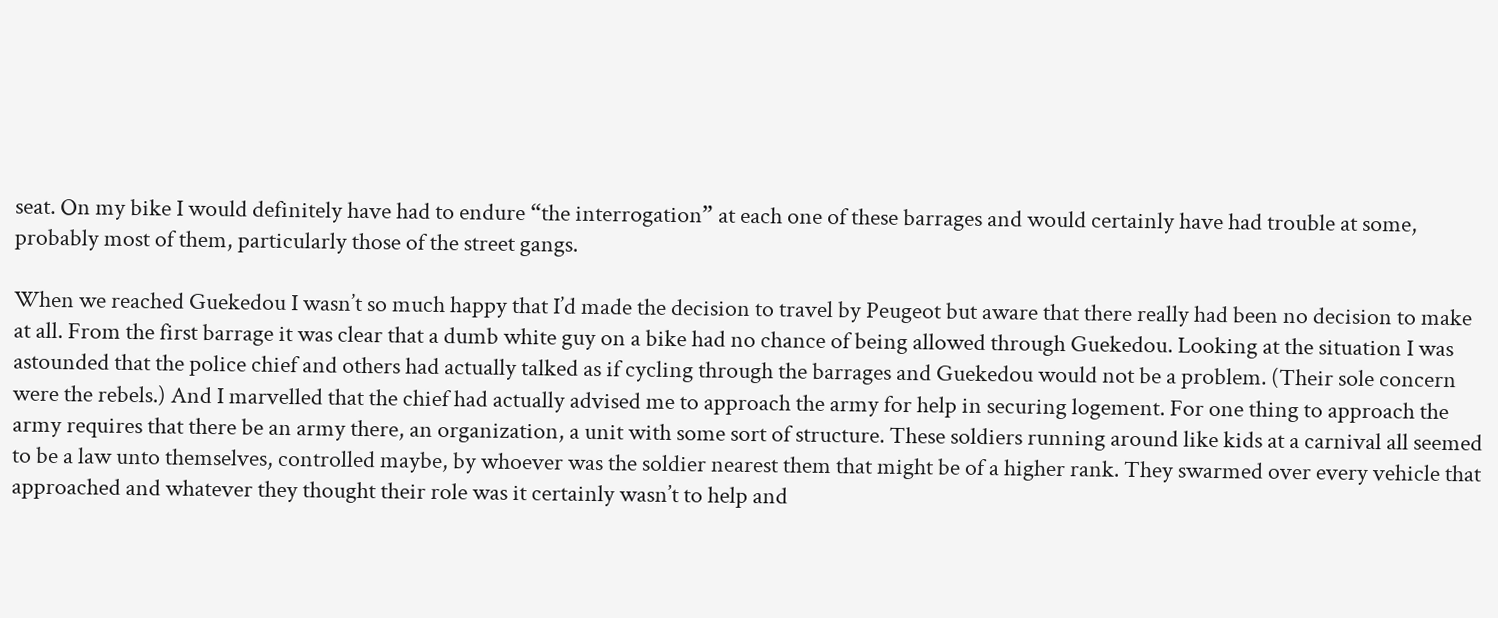seat. On my bike I would definitely have had to endure “the interrogation” at each one of these barrages and would certainly have had trouble at some, probably most of them, particularly those of the street gangs.

When we reached Guekedou I wasn’t so much happy that I’d made the decision to travel by Peugeot but aware that there really had been no decision to make at all. From the first barrage it was clear that a dumb white guy on a bike had no chance of being allowed through Guekedou. Looking at the situation I was astounded that the police chief and others had actually talked as if cycling through the barrages and Guekedou would not be a problem. (Their sole concern were the rebels.) And I marvelled that the chief had actually advised me to approach the army for help in securing logement. For one thing to approach the army requires that there be an army there, an organization, a unit with some sort of structure. These soldiers running around like kids at a carnival all seemed to be a law unto themselves, controlled maybe, by whoever was the soldier nearest them that might be of a higher rank. They swarmed over every vehicle that approached and whatever they thought their role was it certainly wasn’t to help and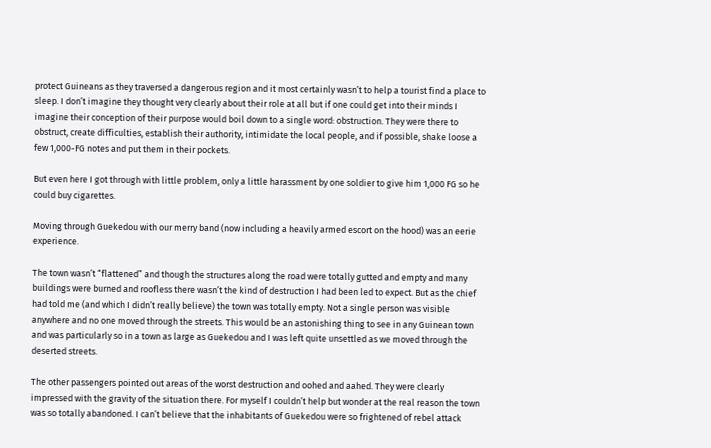protect Guineans as they traversed a dangerous region and it most certainly wasn’t to help a tourist find a place to sleep. I don’t imagine they thought very clearly about their role at all but if one could get into their minds I imagine their conception of their purpose would boil down to a single word: obstruction. They were there to obstruct, create difficulties, establish their authority, intimidate the local people, and if possible, shake loose a few 1,000-FG notes and put them in their pockets.

But even here I got through with little problem, only a little harassment by one soldier to give him 1,000 FG so he could buy cigarettes.

Moving through Guekedou with our merry band (now including a heavily armed escort on the hood) was an eerie experience.

The town wasn’t “flattened” and though the structures along the road were totally gutted and empty and many buildings were burned and roofless there wasn’t the kind of destruction I had been led to expect. But as the chief had told me (and which I didn’t really believe) the town was totally empty. Not a single person was visible anywhere and no one moved through the streets. This would be an astonishing thing to see in any Guinean town and was particularly so in a town as large as Guekedou and I was left quite unsettled as we moved through the deserted streets.

The other passengers pointed out areas of the worst destruction and oohed and aahed. They were clearly impressed with the gravity of the situation there. For myself I couldn’t help but wonder at the real reason the town was so totally abandoned. I can’t believe that the inhabitants of Guekedou were so frightened of rebel attack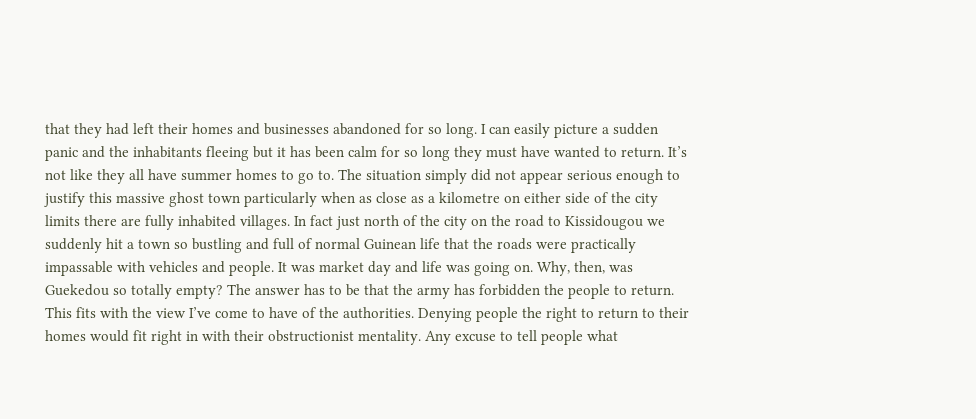that they had left their homes and businesses abandoned for so long. I can easily picture a sudden panic and the inhabitants fleeing but it has been calm for so long they must have wanted to return. It’s not like they all have summer homes to go to. The situation simply did not appear serious enough to justify this massive ghost town particularly when as close as a kilometre on either side of the city limits there are fully inhabited villages. In fact just north of the city on the road to Kissidougou we suddenly hit a town so bustling and full of normal Guinean life that the roads were practically impassable with vehicles and people. It was market day and life was going on. Why, then, was Guekedou so totally empty? The answer has to be that the army has forbidden the people to return. This fits with the view I’ve come to have of the authorities. Denying people the right to return to their homes would fit right in with their obstructionist mentality. Any excuse to tell people what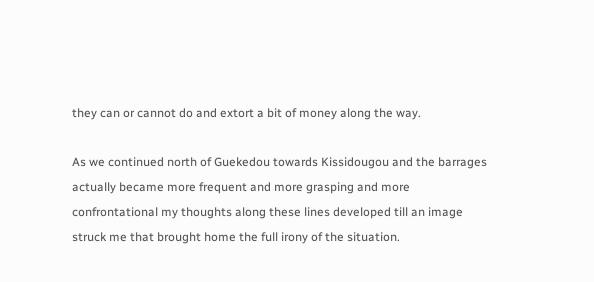they can or cannot do and extort a bit of money along the way.

As we continued north of Guekedou towards Kissidougou and the barrages actually became more frequent and more grasping and more confrontational my thoughts along these lines developed till an image struck me that brought home the full irony of the situation.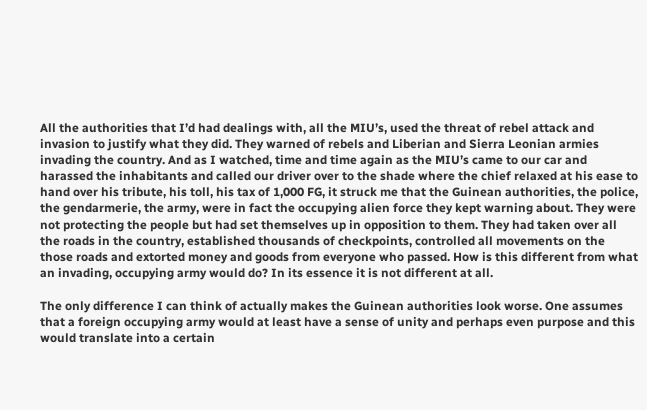All the authorities that I’d had dealings with, all the MIU’s, used the threat of rebel attack and invasion to justify what they did. They warned of rebels and Liberian and Sierra Leonian armies invading the country. And as I watched, time and time again as the MIU’s came to our car and harassed the inhabitants and called our driver over to the shade where the chief relaxed at his ease to hand over his tribute, his toll, his tax of 1,000 FG, it struck me that the Guinean authorities, the police, the gendarmerie, the army, were in fact the occupying alien force they kept warning about. They were not protecting the people but had set themselves up in opposition to them. They had taken over all the roads in the country, established thousands of checkpoints, controlled all movements on the those roads and extorted money and goods from everyone who passed. How is this different from what an invading, occupying army would do? In its essence it is not different at all.

The only difference I can think of actually makes the Guinean authorities look worse. One assumes that a foreign occupying army would at least have a sense of unity and perhaps even purpose and this would translate into a certain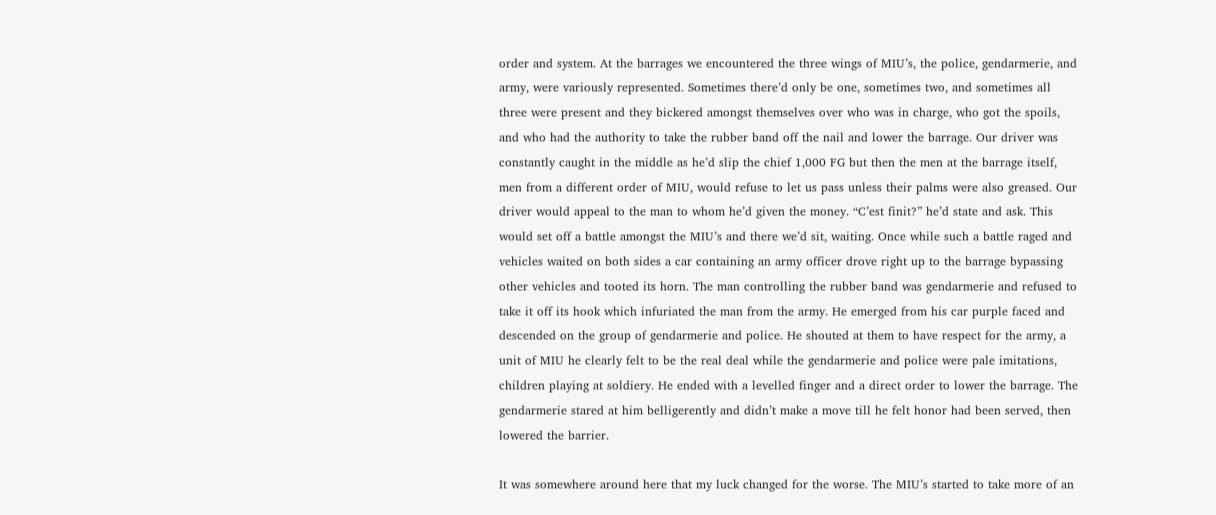order and system. At the barrages we encountered the three wings of MIU’s, the police, gendarmerie, and army, were variously represented. Sometimes there’d only be one, sometimes two, and sometimes all three were present and they bickered amongst themselves over who was in charge, who got the spoils, and who had the authority to take the rubber band off the nail and lower the barrage. Our driver was constantly caught in the middle as he’d slip the chief 1,000 FG but then the men at the barrage itself, men from a different order of MIU, would refuse to let us pass unless their palms were also greased. Our driver would appeal to the man to whom he’d given the money. “C’est finit?” he’d state and ask. This would set off a battle amongst the MIU’s and there we’d sit, waiting. Once while such a battle raged and vehicles waited on both sides a car containing an army officer drove right up to the barrage bypassing other vehicles and tooted its horn. The man controlling the rubber band was gendarmerie and refused to take it off its hook which infuriated the man from the army. He emerged from his car purple faced and descended on the group of gendarmerie and police. He shouted at them to have respect for the army, a unit of MIU he clearly felt to be the real deal while the gendarmerie and police were pale imitations, children playing at soldiery. He ended with a levelled finger and a direct order to lower the barrage. The gendarmerie stared at him belligerently and didn’t make a move till he felt honor had been served, then lowered the barrier.

It was somewhere around here that my luck changed for the worse. The MIU’s started to take more of an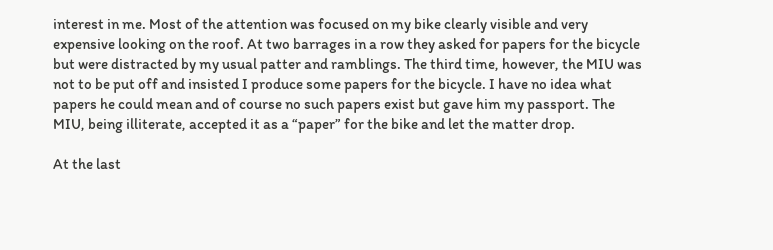interest in me. Most of the attention was focused on my bike clearly visible and very expensive looking on the roof. At two barrages in a row they asked for papers for the bicycle but were distracted by my usual patter and ramblings. The third time, however, the MIU was not to be put off and insisted I produce some papers for the bicycle. I have no idea what papers he could mean and of course no such papers exist but gave him my passport. The MIU, being illiterate, accepted it as a “paper” for the bike and let the matter drop.

At the last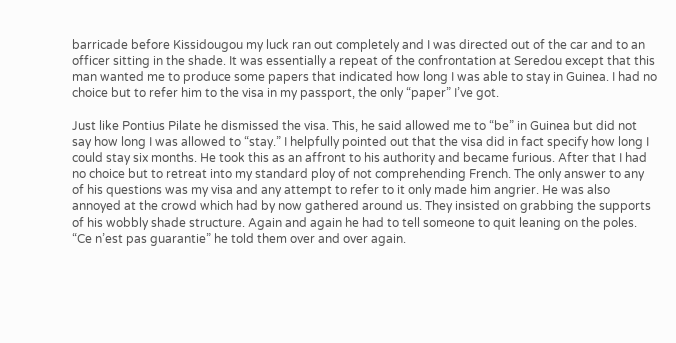barricade before Kissidougou my luck ran out completely and I was directed out of the car and to an officer sitting in the shade. It was essentially a repeat of the confrontation at Seredou except that this man wanted me to produce some papers that indicated how long I was able to stay in Guinea. I had no choice but to refer him to the visa in my passport, the only “paper” I’ve got.

Just like Pontius Pilate he dismissed the visa. This, he said allowed me to “be” in Guinea but did not say how long I was allowed to “stay.” I helpfully pointed out that the visa did in fact specify how long I could stay six months. He took this as an affront to his authority and became furious. After that I had no choice but to retreat into my standard ploy of not comprehending French. The only answer to any of his questions was my visa and any attempt to refer to it only made him angrier. He was also annoyed at the crowd which had by now gathered around us. They insisted on grabbing the supports of his wobbly shade structure. Again and again he had to tell someone to quit leaning on the poles. “Ce n’est pas guarantie” he told them over and over again.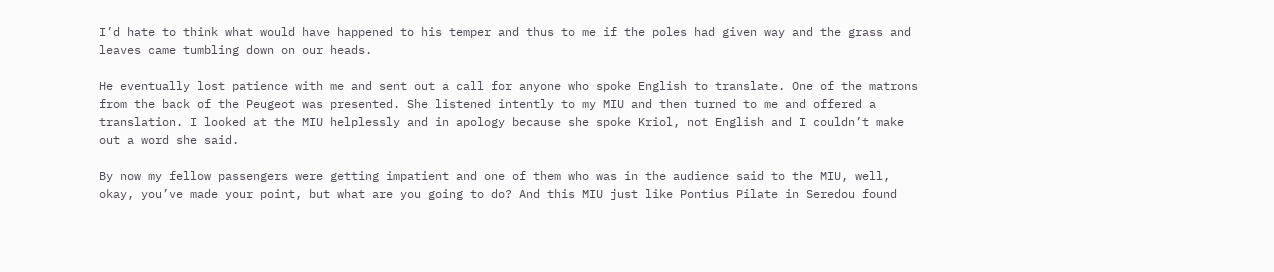I’d hate to think what would have happened to his temper and thus to me if the poles had given way and the grass and leaves came tumbling down on our heads.

He eventually lost patience with me and sent out a call for anyone who spoke English to translate. One of the matrons from the back of the Peugeot was presented. She listened intently to my MIU and then turned to me and offered a translation. I looked at the MIU helplessly and in apology because she spoke Kriol, not English and I couldn’t make out a word she said.

By now my fellow passengers were getting impatient and one of them who was in the audience said to the MIU, well, okay, you’ve made your point, but what are you going to do? And this MIU just like Pontius Pilate in Seredou found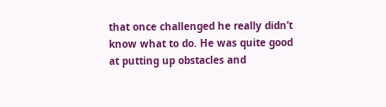that once challenged he really didn’t know what to do. He was quite good at putting up obstacles and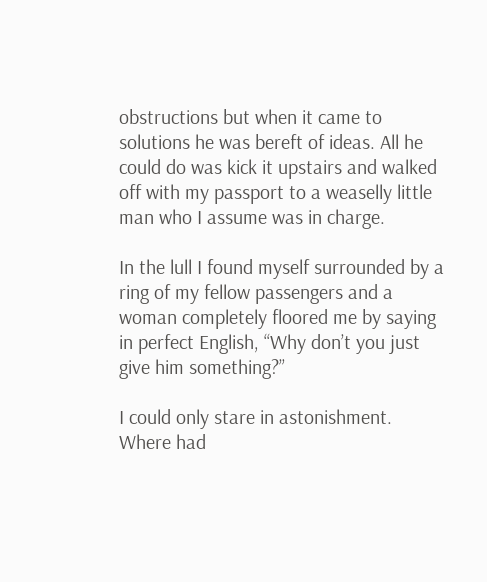obstructions but when it came to solutions he was bereft of ideas. All he could do was kick it upstairs and walked off with my passport to a weaselly little man who I assume was in charge.

In the lull I found myself surrounded by a ring of my fellow passengers and a woman completely floored me by saying in perfect English, “Why don’t you just give him something?”

I could only stare in astonishment. Where had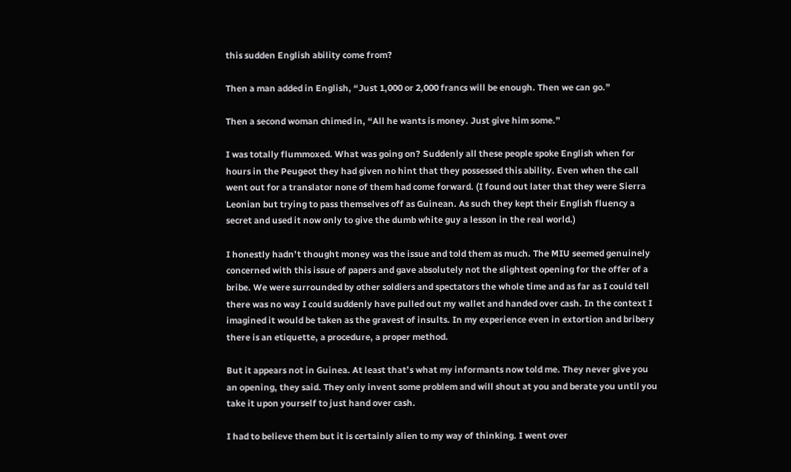this sudden English ability come from?

Then a man added in English, “Just 1,000 or 2,000 francs will be enough. Then we can go.”

Then a second woman chimed in, “All he wants is money. Just give him some.”

I was totally flummoxed. What was going on? Suddenly all these people spoke English when for hours in the Peugeot they had given no hint that they possessed this ability. Even when the call went out for a translator none of them had come forward. (I found out later that they were Sierra Leonian but trying to pass themselves off as Guinean. As such they kept their English fluency a secret and used it now only to give the dumb white guy a lesson in the real world.)

I honestly hadn’t thought money was the issue and told them as much. The MIU seemed genuinely concerned with this issue of papers and gave absolutely not the slightest opening for the offer of a bribe. We were surrounded by other soldiers and spectators the whole time and as far as I could tell there was no way I could suddenly have pulled out my wallet and handed over cash. In the context I imagined it would be taken as the gravest of insults. In my experience even in extortion and bribery there is an etiquette, a procedure, a proper method.

But it appears not in Guinea. At least that’s what my informants now told me. They never give you an opening, they said. They only invent some problem and will shout at you and berate you until you take it upon yourself to just hand over cash.

I had to believe them but it is certainly alien to my way of thinking. I went over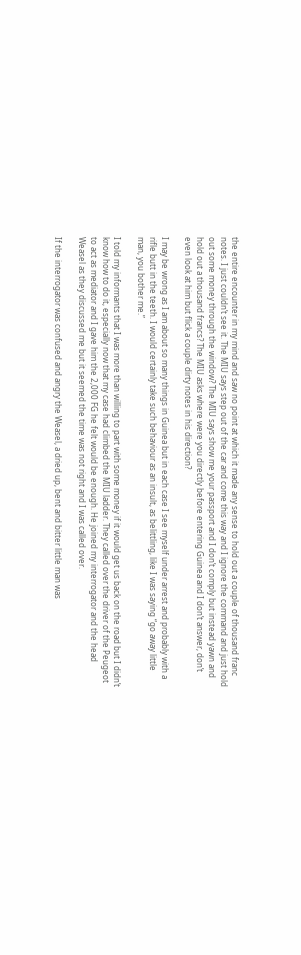the entire encounter in my mind and saw no point at which it made any sense to hold out a couple of thousand franc notes. I just couldn’t see it. The MIU says step out of the car and come this way and I ignore the command and just hold out some money through the window? The MIU says show me your passport and I don’t comply but instead yawn and hold out a thousand francs? The MIU asks where were you directly before entering Guinea and I don’t answer, don’t even look at him but flick a couple dirty notes in his direction?

I may be wrong as I am about so many things in Guinea but in each case I see myself under arrest and probably with a rifle butt in the teeth. I would certainly take such behaviour as an insult, as belittling, like I was saying “go away little man, you bother me.”

I told my informants that I was more than willing to part with some money if it would get us back on the road but I didn’t know how to do it, especially now that my case had climbed the MIU ladder. They called over the driver of the Peugeot to act as mediator and I gave him the 2,000 FG he felt would be enough. He joined my interrogator and the head Weasel as they discussed me but it seemed the time was not right and I was called over.

If the interrogator was confused and angry the Weasel, a dried up, bent and bitter little man was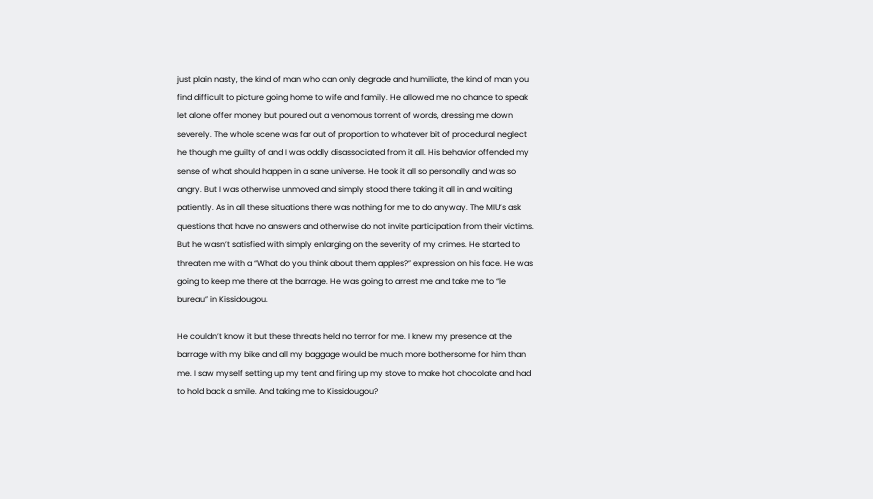just plain nasty, the kind of man who can only degrade and humiliate, the kind of man you find difficult to picture going home to wife and family. He allowed me no chance to speak let alone offer money but poured out a venomous torrent of words, dressing me down severely. The whole scene was far out of proportion to whatever bit of procedural neglect he though me guilty of and I was oddly disassociated from it all. His behavior offended my sense of what should happen in a sane universe. He took it all so personally and was so angry. But I was otherwise unmoved and simply stood there taking it all in and waiting patiently. As in all these situations there was nothing for me to do anyway. The MIU’s ask questions that have no answers and otherwise do not invite participation from their victims. But he wasn’t satisfied with simply enlarging on the severity of my crimes. He started to threaten me with a “What do you think about them apples?” expression on his face. He was going to keep me there at the barrage. He was going to arrest me and take me to “le bureau” in Kissidougou.

He couldn’t know it but these threats held no terror for me. I knew my presence at the barrage with my bike and all my baggage would be much more bothersome for him than me. I saw myself setting up my tent and firing up my stove to make hot chocolate and had to hold back a smile. And taking me to Kissidougou?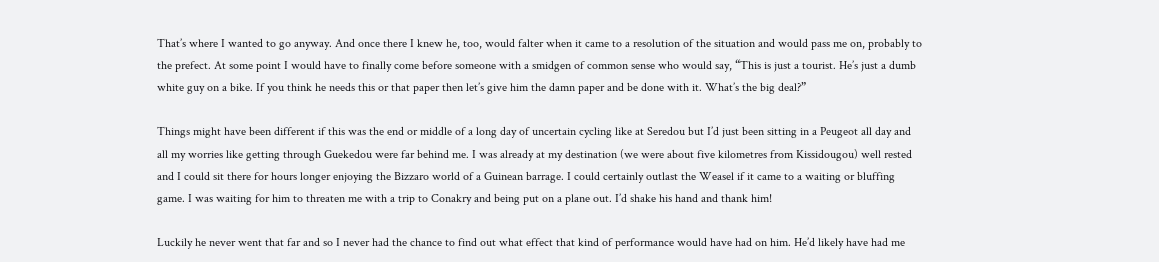That’s where I wanted to go anyway. And once there I knew he, too, would falter when it came to a resolution of the situation and would pass me on, probably to the prefect. At some point I would have to finally come before someone with a smidgen of common sense who would say, “This is just a tourist. He’s just a dumb white guy on a bike. If you think he needs this or that paper then let’s give him the damn paper and be done with it. What’s the big deal?”

Things might have been different if this was the end or middle of a long day of uncertain cycling like at Seredou but I’d just been sitting in a Peugeot all day and all my worries like getting through Guekedou were far behind me. I was already at my destination (we were about five kilometres from Kissidougou) well rested and I could sit there for hours longer enjoying the Bizzaro world of a Guinean barrage. I could certainly outlast the Weasel if it came to a waiting or bluffing game. I was waiting for him to threaten me with a trip to Conakry and being put on a plane out. I’d shake his hand and thank him!

Luckily he never went that far and so I never had the chance to find out what effect that kind of performance would have had on him. He’d likely have had me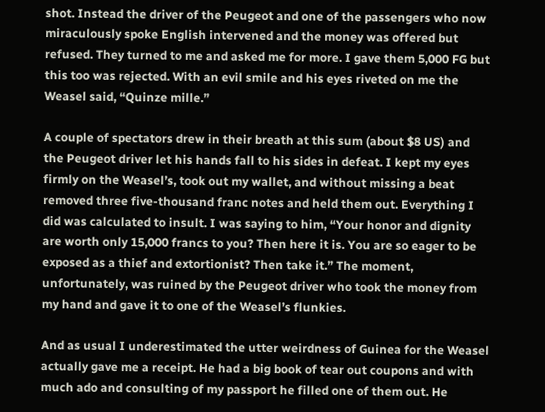shot. Instead the driver of the Peugeot and one of the passengers who now miraculously spoke English intervened and the money was offered but refused. They turned to me and asked me for more. I gave them 5,000 FG but this too was rejected. With an evil smile and his eyes riveted on me the Weasel said, “Quinze mille.”

A couple of spectators drew in their breath at this sum (about $8 US) and the Peugeot driver let his hands fall to his sides in defeat. I kept my eyes firmly on the Weasel’s, took out my wallet, and without missing a beat removed three five-thousand franc notes and held them out. Everything I did was calculated to insult. I was saying to him, “Your honor and dignity are worth only 15,000 francs to you? Then here it is. You are so eager to be exposed as a thief and extortionist? Then take it.” The moment, unfortunately, was ruined by the Peugeot driver who took the money from my hand and gave it to one of the Weasel’s flunkies.

And as usual I underestimated the utter weirdness of Guinea for the Weasel actually gave me a receipt. He had a big book of tear out coupons and with much ado and consulting of my passport he filled one of them out. He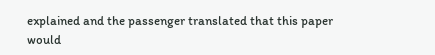explained and the passenger translated that this paper would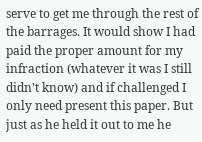serve to get me through the rest of the barrages. It would show I had paid the proper amount for my infraction (whatever it was I still didn’t know) and if challenged I only need present this paper. But just as he held it out to me he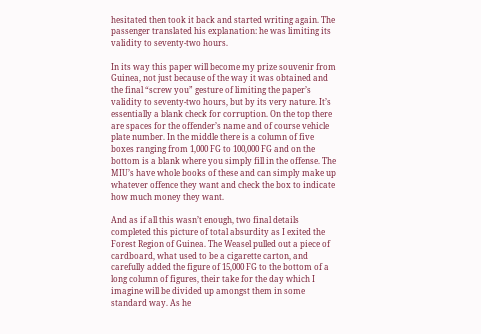hesitated then took it back and started writing again. The passenger translated his explanation: he was limiting its validity to seventy-two hours.

In its way this paper will become my prize souvenir from Guinea, not just because of the way it was obtained and the final “screw you” gesture of limiting the paper’s validity to seventy-two hours, but by its very nature. It’s essentially a blank check for corruption. On the top there are spaces for the offender’s name and of course vehicle plate number. In the middle there is a column of five boxes ranging from 1,000 FG to 100,000 FG and on the bottom is a blank where you simply fill in the offense. The MIU’s have whole books of these and can simply make up whatever offence they want and check the box to indicate how much money they want.

And as if all this wasn’t enough, two final details completed this picture of total absurdity as I exited the Forest Region of Guinea. The Weasel pulled out a piece of cardboard, what used to be a cigarette carton, and carefully added the figure of 15,000 FG to the bottom of a long column of figures, their take for the day which I imagine will be divided up amongst them in some standard way. As he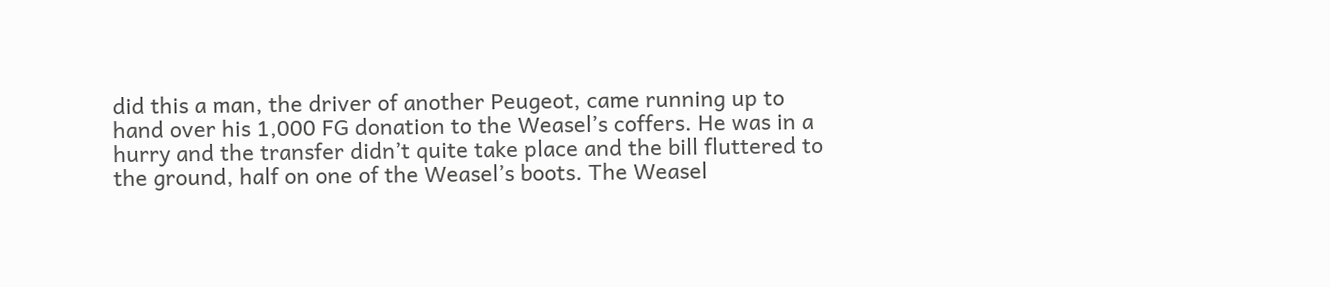did this a man, the driver of another Peugeot, came running up to hand over his 1,000 FG donation to the Weasel’s coffers. He was in a hurry and the transfer didn’t quite take place and the bill fluttered to the ground, half on one of the Weasel’s boots. The Weasel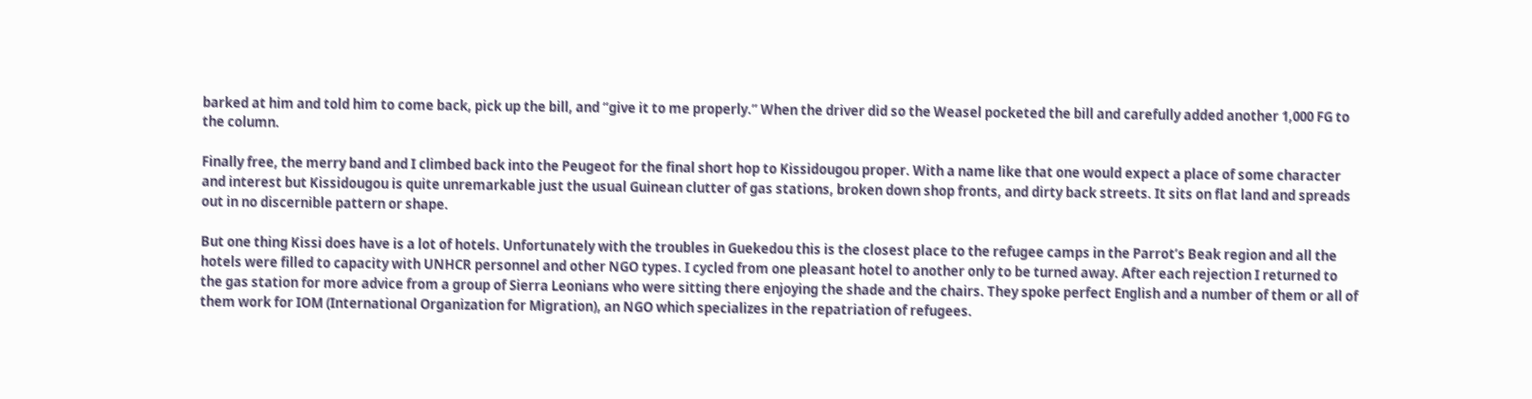barked at him and told him to come back, pick up the bill, and “give it to me properly.” When the driver did so the Weasel pocketed the bill and carefully added another 1,000 FG to the column.

Finally free, the merry band and I climbed back into the Peugeot for the final short hop to Kissidougou proper. With a name like that one would expect a place of some character and interest but Kissidougou is quite unremarkable just the usual Guinean clutter of gas stations, broken down shop fronts, and dirty back streets. It sits on flat land and spreads out in no discernible pattern or shape.

But one thing Kissi does have is a lot of hotels. Unfortunately with the troubles in Guekedou this is the closest place to the refugee camps in the Parrot’s Beak region and all the hotels were filled to capacity with UNHCR personnel and other NGO types. I cycled from one pleasant hotel to another only to be turned away. After each rejection I returned to the gas station for more advice from a group of Sierra Leonians who were sitting there enjoying the shade and the chairs. They spoke perfect English and a number of them or all of them work for IOM (International Organization for Migration), an NGO which specializes in the repatriation of refugees.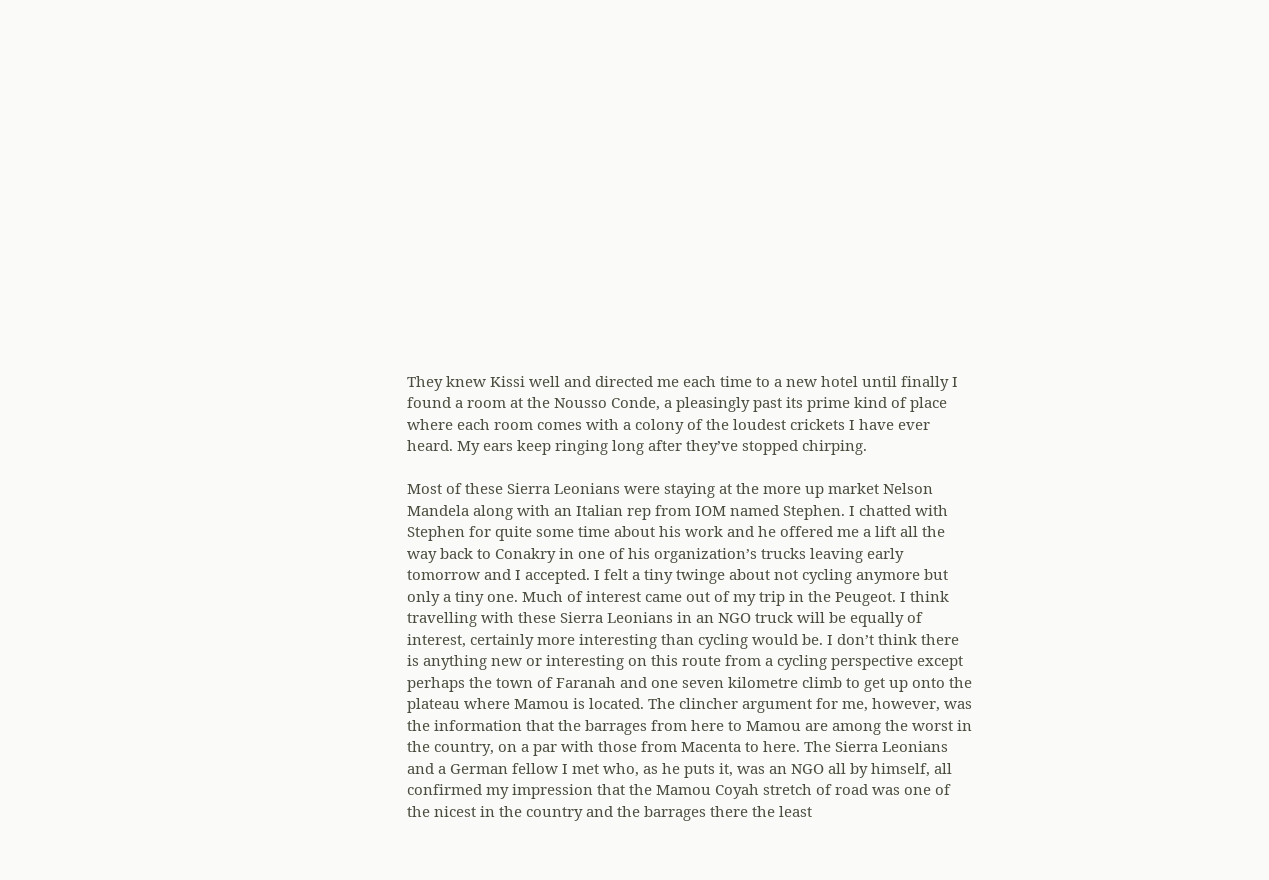They knew Kissi well and directed me each time to a new hotel until finally I found a room at the Nousso Conde, a pleasingly past its prime kind of place where each room comes with a colony of the loudest crickets I have ever heard. My ears keep ringing long after they’ve stopped chirping.

Most of these Sierra Leonians were staying at the more up market Nelson Mandela along with an Italian rep from IOM named Stephen. I chatted with Stephen for quite some time about his work and he offered me a lift all the way back to Conakry in one of his organization’s trucks leaving early tomorrow and I accepted. I felt a tiny twinge about not cycling anymore but only a tiny one. Much of interest came out of my trip in the Peugeot. I think travelling with these Sierra Leonians in an NGO truck will be equally of interest, certainly more interesting than cycling would be. I don’t think there is anything new or interesting on this route from a cycling perspective except perhaps the town of Faranah and one seven kilometre climb to get up onto the plateau where Mamou is located. The clincher argument for me, however, was the information that the barrages from here to Mamou are among the worst in the country, on a par with those from Macenta to here. The Sierra Leonians and a German fellow I met who, as he puts it, was an NGO all by himself, all confirmed my impression that the Mamou Coyah stretch of road was one of the nicest in the country and the barrages there the least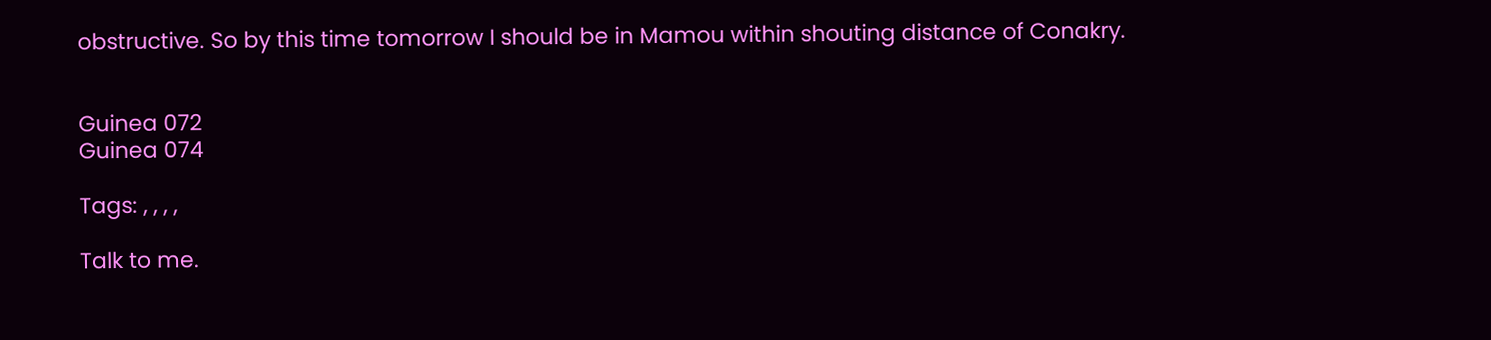obstructive. So by this time tomorrow I should be in Mamou within shouting distance of Conakry.


Guinea 072
Guinea 074

Tags: , , , ,

Talk to me.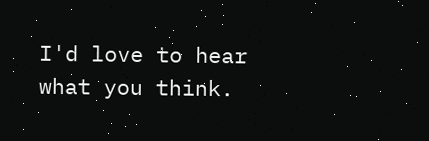I'd love to hear what you think.